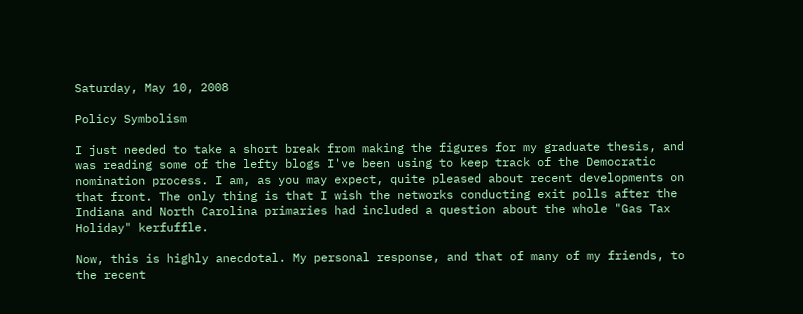Saturday, May 10, 2008

Policy Symbolism

I just needed to take a short break from making the figures for my graduate thesis, and was reading some of the lefty blogs I've been using to keep track of the Democratic nomination process. I am, as you may expect, quite pleased about recent developments on that front. The only thing is that I wish the networks conducting exit polls after the Indiana and North Carolina primaries had included a question about the whole "Gas Tax Holiday" kerfuffle.

Now, this is highly anecdotal. My personal response, and that of many of my friends, to the recent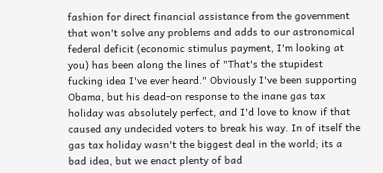fashion for direct financial assistance from the government that won't solve any problems and adds to our astronomical federal deficit (economic stimulus payment, I'm looking at you) has been along the lines of "That's the stupidest fucking idea I've ever heard." Obviously I've been supporting Obama, but his dead-on response to the inane gas tax holiday was absolutely perfect, and I'd love to know if that caused any undecided voters to break his way. In of itself the gas tax holiday wasn't the biggest deal in the world; its a bad idea, but we enact plenty of bad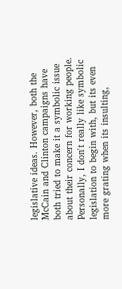legislative ideas. However, both the McCain and Clinton campaigns have both tried to make it a symbolic issue about their concern for working people. Personally, I don't really like symbolic legislation to begin with, but its even more grating when its insulting,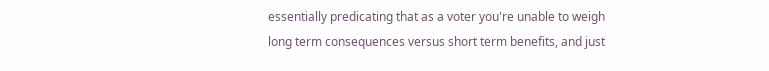essentially predicating that as a voter you're unable to weigh long term consequences versus short term benefits, and just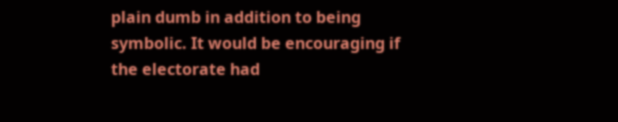plain dumb in addition to being symbolic. It would be encouraging if the electorate had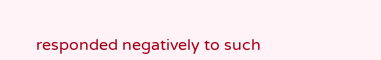responded negatively to such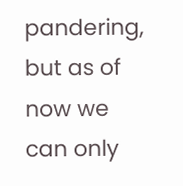pandering, but as of now we can only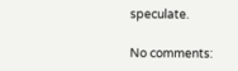speculate.

No comments: